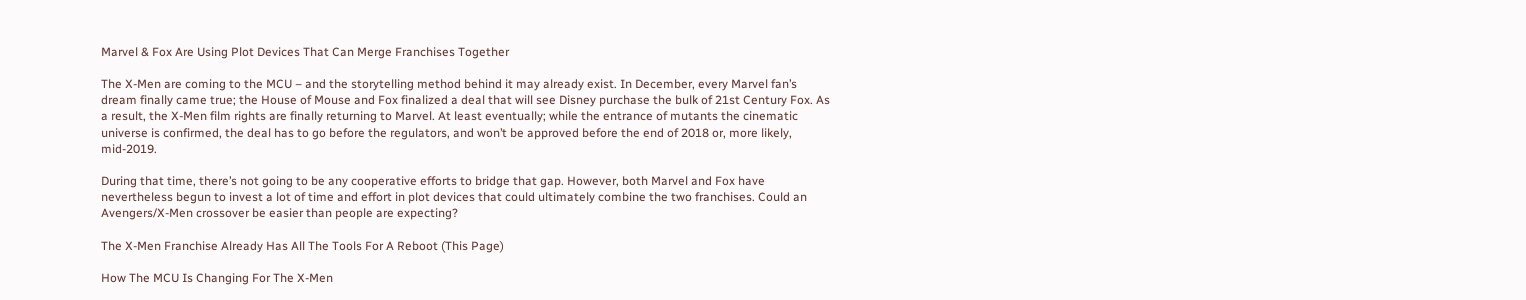Marvel & Fox Are Using Plot Devices That Can Merge Franchises Together

The X-Men are coming to the MCU – and the storytelling method behind it may already exist. In December, every Marvel fan’s dream finally came true; the House of Mouse and Fox finalized a deal that will see Disney purchase the bulk of 21st Century Fox. As a result, the X-Men film rights are finally returning to Marvel. At least eventually; while the entrance of mutants the cinematic universe is confirmed, the deal has to go before the regulators, and won’t be approved before the end of 2018 or, more likely, mid-2019.

During that time, there’s not going to be any cooperative efforts to bridge that gap. However, both Marvel and Fox have nevertheless begun to invest a lot of time and effort in plot devices that could ultimately combine the two franchises. Could an Avengers/X-Men crossover be easier than people are expecting?

The X-Men Franchise Already Has All The Tools For A Reboot (This Page)

How The MCU Is Changing For The X-Men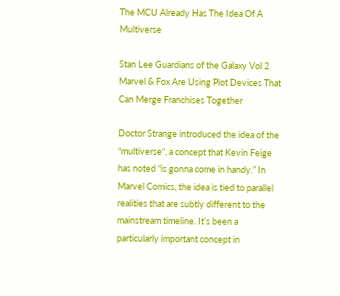The MCU Already Has The Idea Of A Multiverse

Stan Lee Guardians of the Galaxy Vol 2 Marvel & Fox Are Using Plot Devices That Can Merge Franchises Together

Doctor Strange introduced the idea of the “multiverse“, a concept that Kevin Feige has noted “is gonna come in handy.” In Marvel Comics, the idea is tied to parallel realities that are subtly different to the mainstream timeline. It’s been a particularly important concept in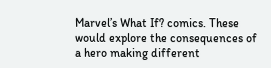Marvel’s What If? comics. These would explore the consequences of a hero making different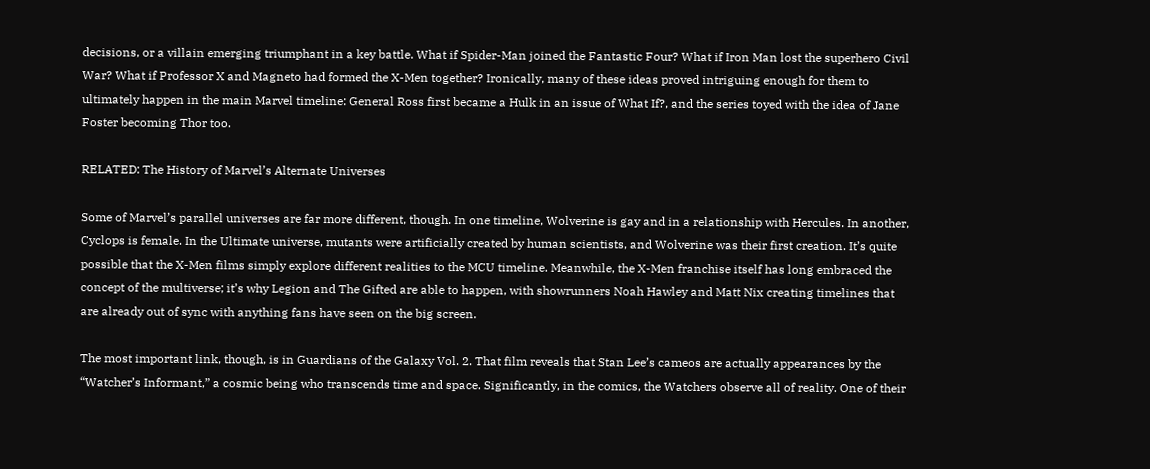decisions, or a villain emerging triumphant in a key battle. What if Spider-Man joined the Fantastic Four? What if Iron Man lost the superhero Civil War? What if Professor X and Magneto had formed the X-Men together? Ironically, many of these ideas proved intriguing enough for them to ultimately happen in the main Marvel timeline: General Ross first became a Hulk in an issue of What If?, and the series toyed with the idea of Jane Foster becoming Thor too.

RELATED: The History of Marvel’s Alternate Universes

Some of Marvel’s parallel universes are far more different, though. In one timeline, Wolverine is gay and in a relationship with Hercules. In another, Cyclops is female. In the Ultimate universe, mutants were artificially created by human scientists, and Wolverine was their first creation. It’s quite possible that the X-Men films simply explore different realities to the MCU timeline. Meanwhile, the X-Men franchise itself has long embraced the concept of the multiverse; it’s why Legion and The Gifted are able to happen, with showrunners Noah Hawley and Matt Nix creating timelines that are already out of sync with anything fans have seen on the big screen.

The most important link, though, is in Guardians of the Galaxy Vol. 2. That film reveals that Stan Lee’s cameos are actually appearances by the “Watcher’s Informant,” a cosmic being who transcends time and space. Significantly, in the comics, the Watchers observe all of reality. One of their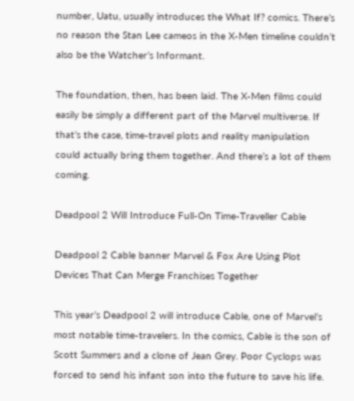number, Uatu, usually introduces the What If? comics. There’s no reason the Stan Lee cameos in the X-Men timeline couldn’t also be the Watcher’s Informant.

The foundation, then, has been laid. The X-Men films could easily be simply a different part of the Marvel multiverse. If that’s the case, time-travel plots and reality manipulation could actually bring them together. And there’s a lot of them coming.

Deadpool 2 Will Introduce Full-On Time-Traveller Cable

Deadpool 2 Cable banner Marvel & Fox Are Using Plot Devices That Can Merge Franchises Together

This year’s Deadpool 2 will introduce Cable, one of Marvel’s most notable time-travelers. In the comics, Cable is the son of Scott Summers and a clone of Jean Grey. Poor Cyclops was forced to send his infant son into the future to save his life.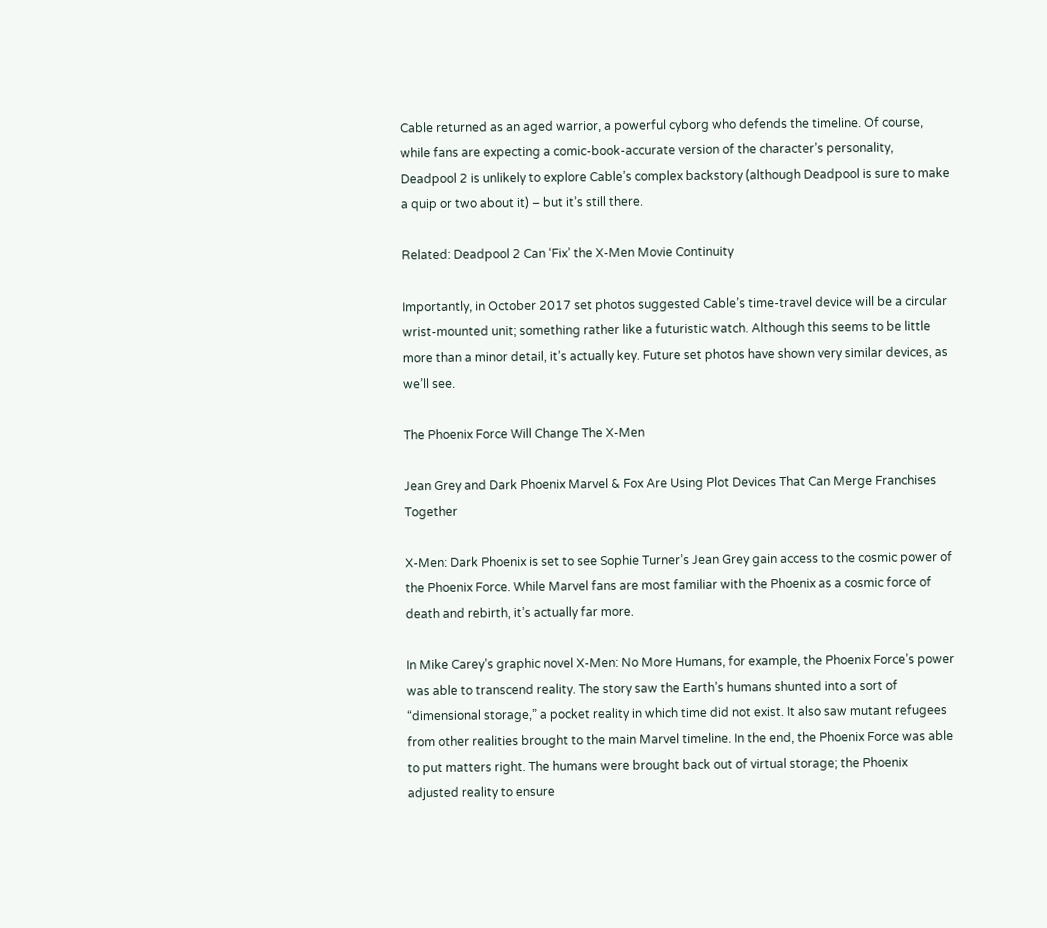Cable returned as an aged warrior, a powerful cyborg who defends the timeline. Of course, while fans are expecting a comic-book-accurate version of the character’s personality, Deadpool 2 is unlikely to explore Cable’s complex backstory (although Deadpool is sure to make a quip or two about it) – but it’s still there.

Related: Deadpool 2 Can ‘Fix’ the X-Men Movie Continuity

Importantly, in October 2017 set photos suggested Cable’s time-travel device will be a circular wrist-mounted unit; something rather like a futuristic watch. Although this seems to be little more than a minor detail, it’s actually key. Future set photos have shown very similar devices, as we’ll see.

The Phoenix Force Will Change The X-Men

Jean Grey and Dark Phoenix Marvel & Fox Are Using Plot Devices That Can Merge Franchises Together

X-Men: Dark Phoenix is set to see Sophie Turner’s Jean Grey gain access to the cosmic power of the Phoenix Force. While Marvel fans are most familiar with the Phoenix as a cosmic force of death and rebirth, it’s actually far more.

In Mike Carey’s graphic novel X-Men: No More Humans, for example, the Phoenix Force’s power was able to transcend reality. The story saw the Earth’s humans shunted into a sort of “dimensional storage,” a pocket reality in which time did not exist. It also saw mutant refugees from other realities brought to the main Marvel timeline. In the end, the Phoenix Force was able to put matters right. The humans were brought back out of virtual storage; the Phoenix adjusted reality to ensure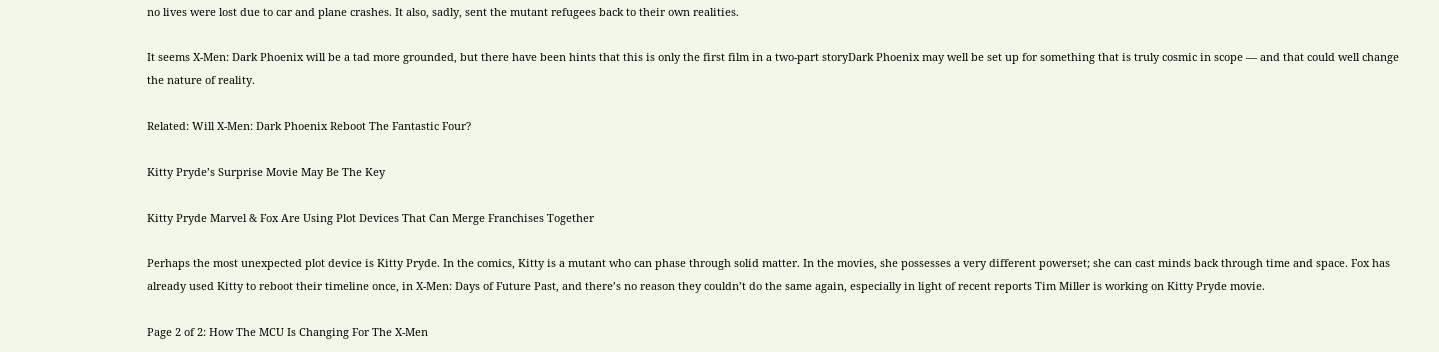no lives were lost due to car and plane crashes. It also, sadly, sent the mutant refugees back to their own realities.

It seems X-Men: Dark Phoenix will be a tad more grounded, but there have been hints that this is only the first film in a two-part storyDark Phoenix may well be set up for something that is truly cosmic in scope — and that could well change the nature of reality.

Related: Will X-Men: Dark Phoenix Reboot The Fantastic Four?

Kitty Pryde’s Surprise Movie May Be The Key

Kitty Pryde Marvel & Fox Are Using Plot Devices That Can Merge Franchises Together

Perhaps the most unexpected plot device is Kitty Pryde. In the comics, Kitty is a mutant who can phase through solid matter. In the movies, she possesses a very different powerset; she can cast minds back through time and space. Fox has already used Kitty to reboot their timeline once, in X-Men: Days of Future Past, and there’s no reason they couldn’t do the same again, especially in light of recent reports Tim Miller is working on Kitty Pryde movie.

Page 2 of 2: How The MCU Is Changing For The X-Men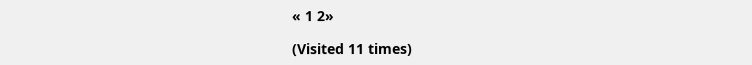« 1 2»

(Visited 11 times)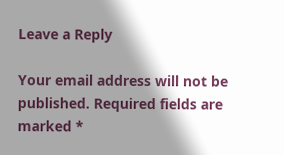Leave a Reply

Your email address will not be published. Required fields are marked *